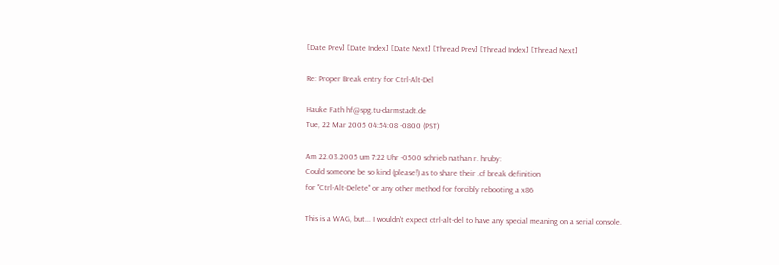[Date Prev] [Date Index] [Date Next] [Thread Prev] [Thread Index] [Thread Next]

Re: Proper Break entry for Ctrl-Alt-Del

Hauke Fath hf@spg.tu-darmstadt.de
Tue, 22 Mar 2005 04:54:08 -0800 (PST)

Am 22.03.2005 um 7:22 Uhr -0500 schrieb nathan r. hruby:
Could someone be so kind (please!) as to share their .cf break definition
for "Ctrl-Alt-Delete" or any other method for forcibly rebooting a x86

This is a WAG, but... I wouldn't expect ctrl-alt-del to have any special meaning on a serial console.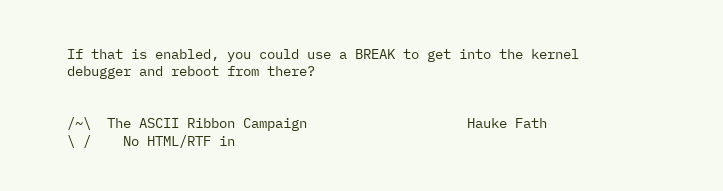If that is enabled, you could use a BREAK to get into the kernel debugger and reboot from there?


/~\  The ASCII Ribbon Campaign                    Hauke Fath
\ /    No HTML/RTF in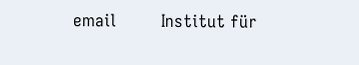email         Institut für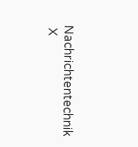Nachrichtentechnik
 X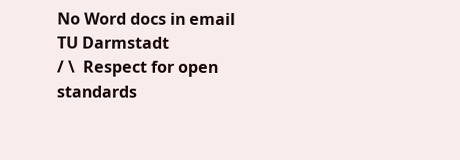No Word docs in email                      TU Darmstadt
/ \  Respect for open standards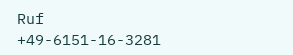Ruf +49-6151-16-3281